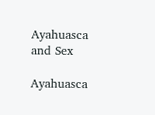Ayahuasca and Sex

Ayahuasca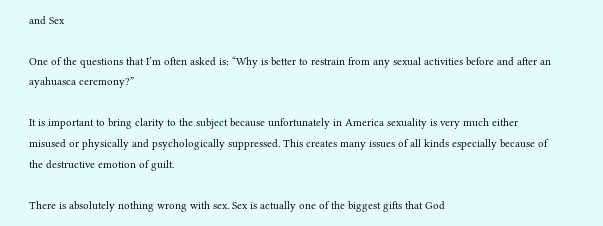and Sex

One of the questions that I’m often asked is: “Why is better to restrain from any sexual activities before and after an ayahuasca ceremony?”

It is important to bring clarity to the subject because unfortunately in America sexuality is very much either misused or physically and psychologically suppressed. This creates many issues of all kinds especially because of the destructive emotion of guilt.

There is absolutely nothing wrong with sex. Sex is actually one of the biggest gifts that God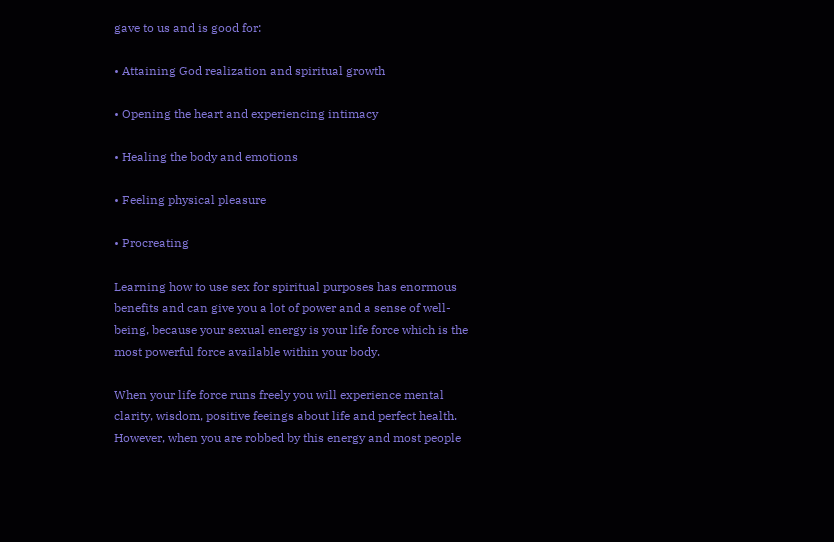gave to us and is good for:

• Attaining God realization and spiritual growth

• Opening the heart and experiencing intimacy

• Healing the body and emotions

• Feeling physical pleasure

• Procreating

Learning how to use sex for spiritual purposes has enormous benefits and can give you a lot of power and a sense of well-being, because your sexual energy is your life force which is the most powerful force available within your body.

When your life force runs freely you will experience mental clarity, wisdom, positive feeings about life and perfect health. However, when you are robbed by this energy and most people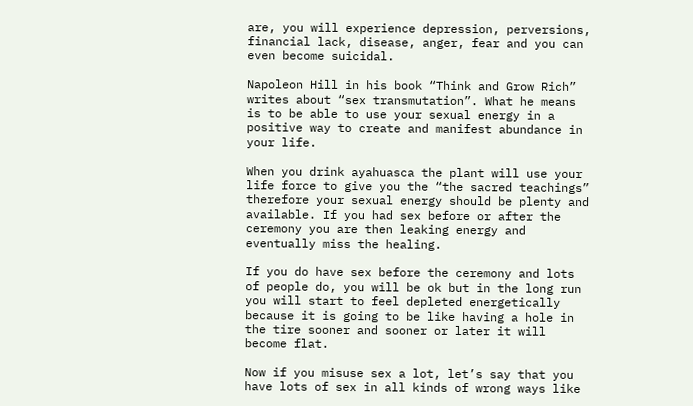are, you will experience depression, perversions, financial lack, disease, anger, fear and you can even become suicidal.

Napoleon Hill in his book “Think and Grow Rich” writes about “sex transmutation”. What he means is to be able to use your sexual energy in a positive way to create and manifest abundance in your life.

When you drink ayahuasca the plant will use your life force to give you the “the sacred teachings” therefore your sexual energy should be plenty and available. If you had sex before or after the ceremony you are then leaking energy and eventually miss the healing.

If you do have sex before the ceremony and lots of people do, you will be ok but in the long run you will start to feel depleted energetically because it is going to be like having a hole in the tire sooner and sooner or later it will become flat.

Now if you misuse sex a lot, let’s say that you have lots of sex in all kinds of wrong ways like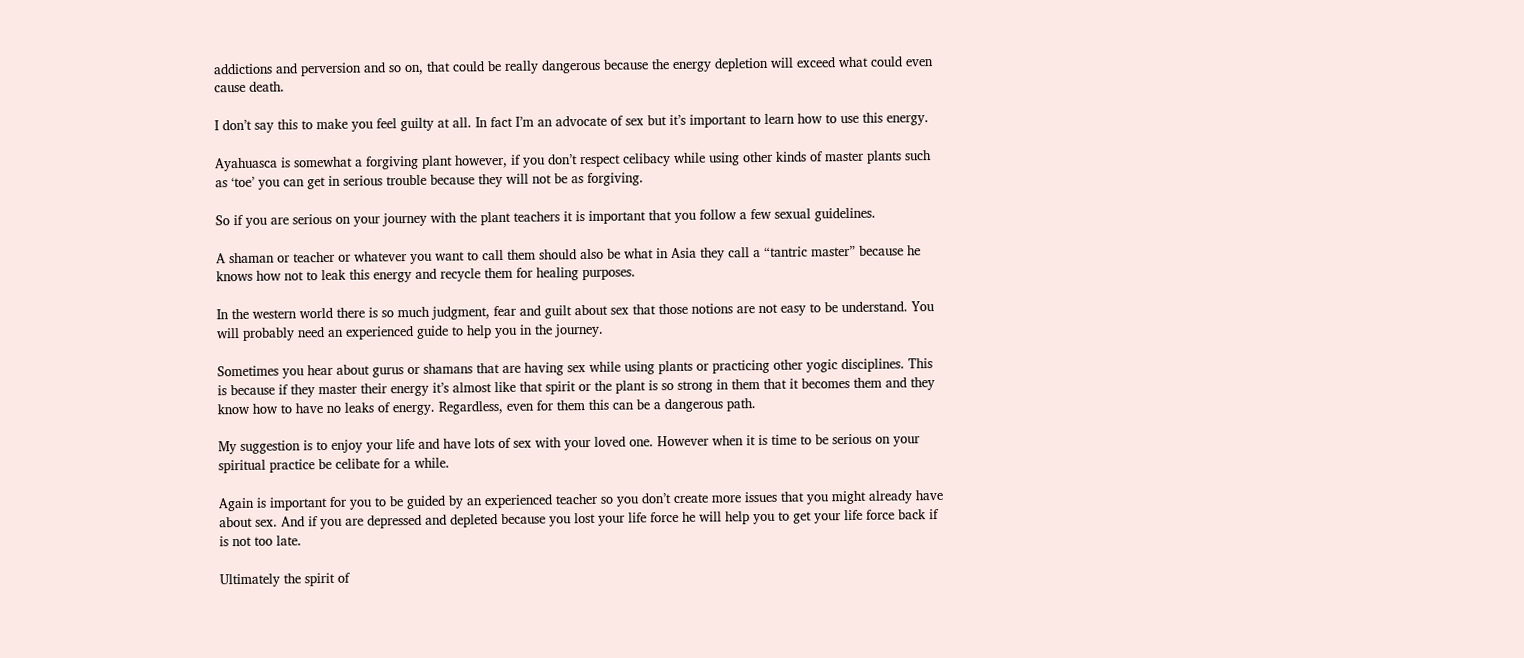addictions and perversion and so on, that could be really dangerous because the energy depletion will exceed what could even cause death.

I don’t say this to make you feel guilty at all. In fact I’m an advocate of sex but it’s important to learn how to use this energy.

Ayahuasca is somewhat a forgiving plant however, if you don’t respect celibacy while using other kinds of master plants such as ‘toe’ you can get in serious trouble because they will not be as forgiving.

So if you are serious on your journey with the plant teachers it is important that you follow a few sexual guidelines.

A shaman or teacher or whatever you want to call them should also be what in Asia they call a “tantric master” because he knows how not to leak this energy and recycle them for healing purposes.

In the western world there is so much judgment, fear and guilt about sex that those notions are not easy to be understand. You will probably need an experienced guide to help you in the journey.

Sometimes you hear about gurus or shamans that are having sex while using plants or practicing other yogic disciplines. This is because if they master their energy it’s almost like that spirit or the plant is so strong in them that it becomes them and they know how to have no leaks of energy. Regardless, even for them this can be a dangerous path.

My suggestion is to enjoy your life and have lots of sex with your loved one. However when it is time to be serious on your spiritual practice be celibate for a while.

Again is important for you to be guided by an experienced teacher so you don’t create more issues that you might already have about sex. And if you are depressed and depleted because you lost your life force he will help you to get your life force back if is not too late.

Ultimately the spirit of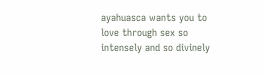ayahuasca wants you to love through sex so intensely and so divinely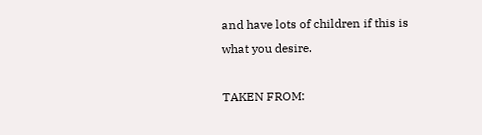and have lots of children if this is what you desire.

TAKEN FROM: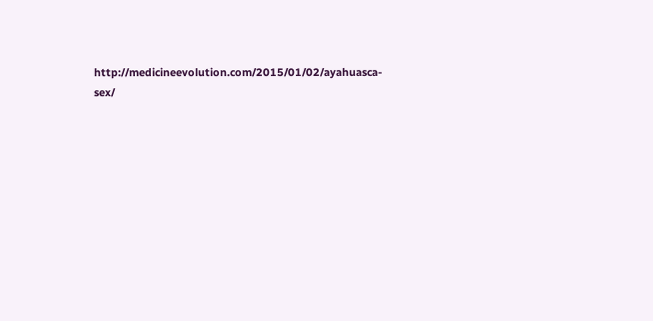http://medicineevolution.com/2015/01/02/ayahuasca-sex/